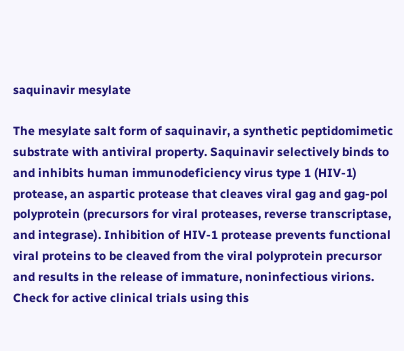saquinavir mesylate

The mesylate salt form of saquinavir, a synthetic peptidomimetic substrate with antiviral property. Saquinavir selectively binds to and inhibits human immunodeficiency virus type 1 (HIV-1) protease, an aspartic protease that cleaves viral gag and gag-pol polyprotein (precursors for viral proteases, reverse transcriptase, and integrase). Inhibition of HIV-1 protease prevents functional viral proteins to be cleaved from the viral polyprotein precursor and results in the release of immature, noninfectious virions. Check for active clinical trials using this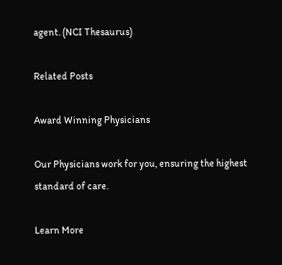agent. (NCI Thesaurus)

Related Posts

Award Winning Physicians

Our Physicians work for you, ensuring the highest standard of care.

Learn More